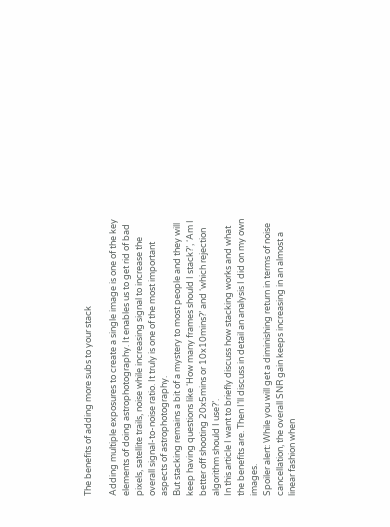The benefits of adding more subs to your stack

Adding multiple exposures to create a single image is one of the key elements of doing astrophotography. It enables us to get rid of bad pixels, satellite trails, noise while increasing signal to increase the overall signal-to-noise ratio. It truly is one of the most important aspects of astrophotography.
But stacking remains a bit of a mystery to most people and they will keep having questions like ‘How many frames should I stack?’, ‘Am I better off shooting 20x5mins or 10x10mins?’ and ‘which rejection algorithm should I use?’.
In this article I want to briefly discuss how stacking works and what the benefits are. Then I’ll discuss in detail an analysis I did on my own images.
Spoiler alert: While you will get a diminishing return in terms of noise cancellation, the overall SNR gain keeps increasing in an almost a linear fashion when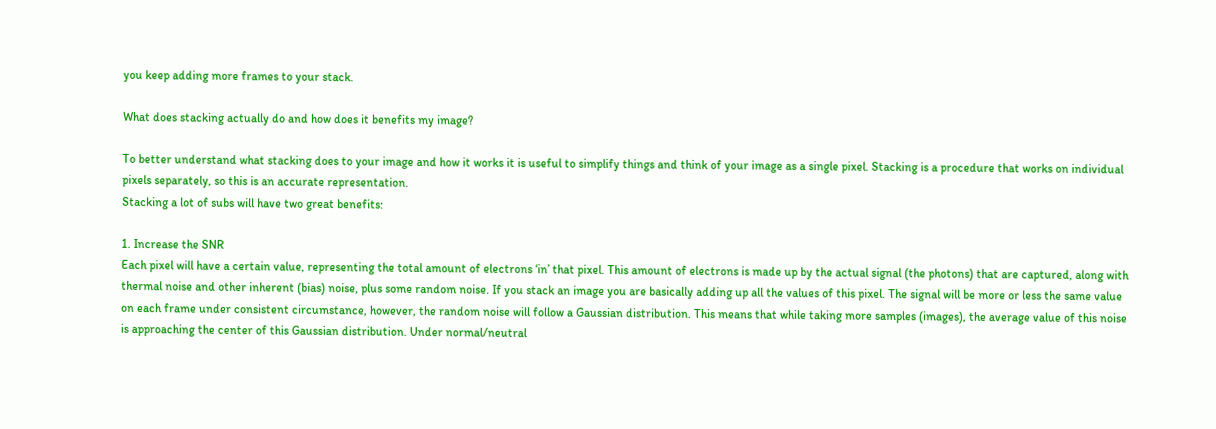you keep adding more frames to your stack.

What does stacking actually do and how does it benefits my image?

To better understand what stacking does to your image and how it works it is useful to simplify things and think of your image as a single pixel. Stacking is a procedure that works on individual pixels separately, so this is an accurate representation.
Stacking a lot of subs will have two great benefits:

1. Increase the SNR
Each pixel will have a certain value, representing the total amount of electrons ‘in’ that pixel. This amount of electrons is made up by the actual signal (the photons) that are captured, along with thermal noise and other inherent (bias) noise, plus some random noise. If you stack an image you are basically adding up all the values of this pixel. The signal will be more or less the same value on each frame under consistent circumstance, however, the random noise will follow a Gaussian distribution. This means that while taking more samples (images), the average value of this noise is approaching the center of this Gaussian distribution. Under normal/neutral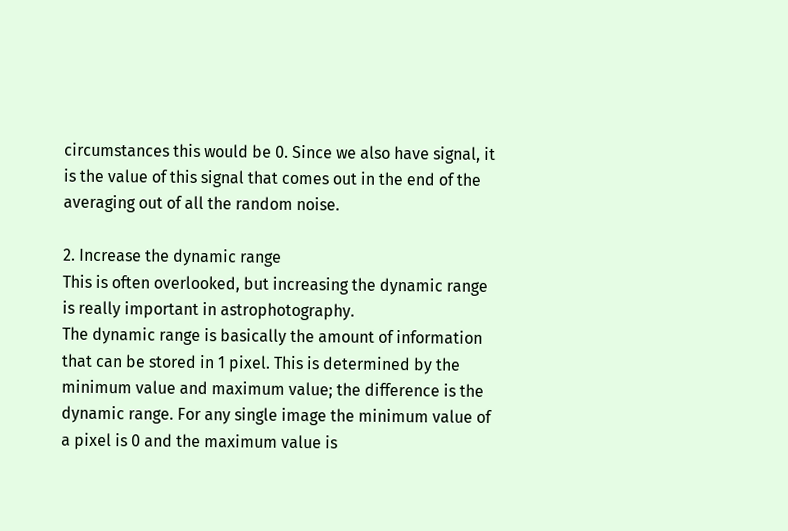circumstances this would be 0. Since we also have signal, it is the value of this signal that comes out in the end of the averaging out of all the random noise.

2. Increase the dynamic range
This is often overlooked, but increasing the dynamic range is really important in astrophotography.
The dynamic range is basically the amount of information that can be stored in 1 pixel. This is determined by the minimum value and maximum value; the difference is the dynamic range. For any single image the minimum value of a pixel is 0 and the maximum value is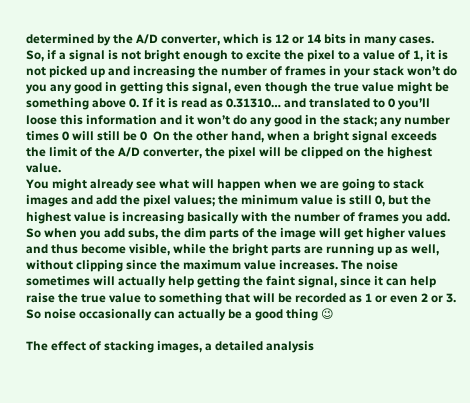determined by the A/D converter, which is 12 or 14 bits in many cases.
So, if a signal is not bright enough to excite the pixel to a value of 1, it is not picked up and increasing the number of frames in your stack won’t do you any good in getting this signal, even though the true value might be something above 0. If it is read as 0.31310… and translated to 0 you’ll loose this information and it won’t do any good in the stack; any number times 0 will still be 0  On the other hand, when a bright signal exceeds the limit of the A/D converter, the pixel will be clipped on the highest value.
You might already see what will happen when we are going to stack images and add the pixel values; the minimum value is still 0, but the highest value is increasing basically with the number of frames you add. So when you add subs, the dim parts of the image will get higher values and thus become visible, while the bright parts are running up as well, without clipping since the maximum value increases. The noise sometimes will actually help getting the faint signal, since it can help raise the true value to something that will be recorded as 1 or even 2 or 3. So noise occasionally can actually be a good thing 😉

The effect of stacking images, a detailed analysis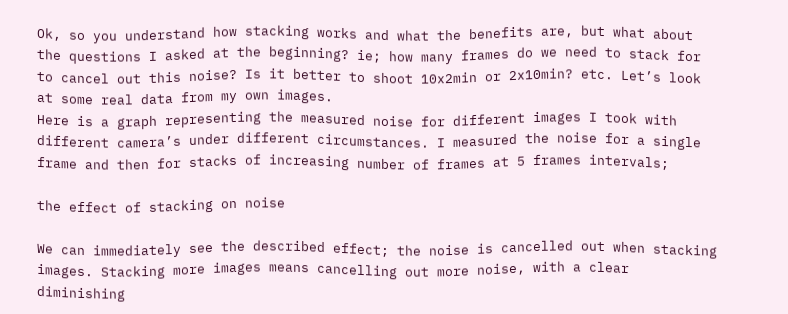Ok, so you understand how stacking works and what the benefits are, but what about the questions I asked at the beginning? ie; how many frames do we need to stack for to cancel out this noise? Is it better to shoot 10x2min or 2x10min? etc. Let’s look at some real data from my own images.
Here is a graph representing the measured noise for different images I took with different camera’s under different circumstances. I measured the noise for a single frame and then for stacks of increasing number of frames at 5 frames intervals;

the effect of stacking on noise

We can immediately see the described effect; the noise is cancelled out when stacking images. Stacking more images means cancelling out more noise, with a clear diminishing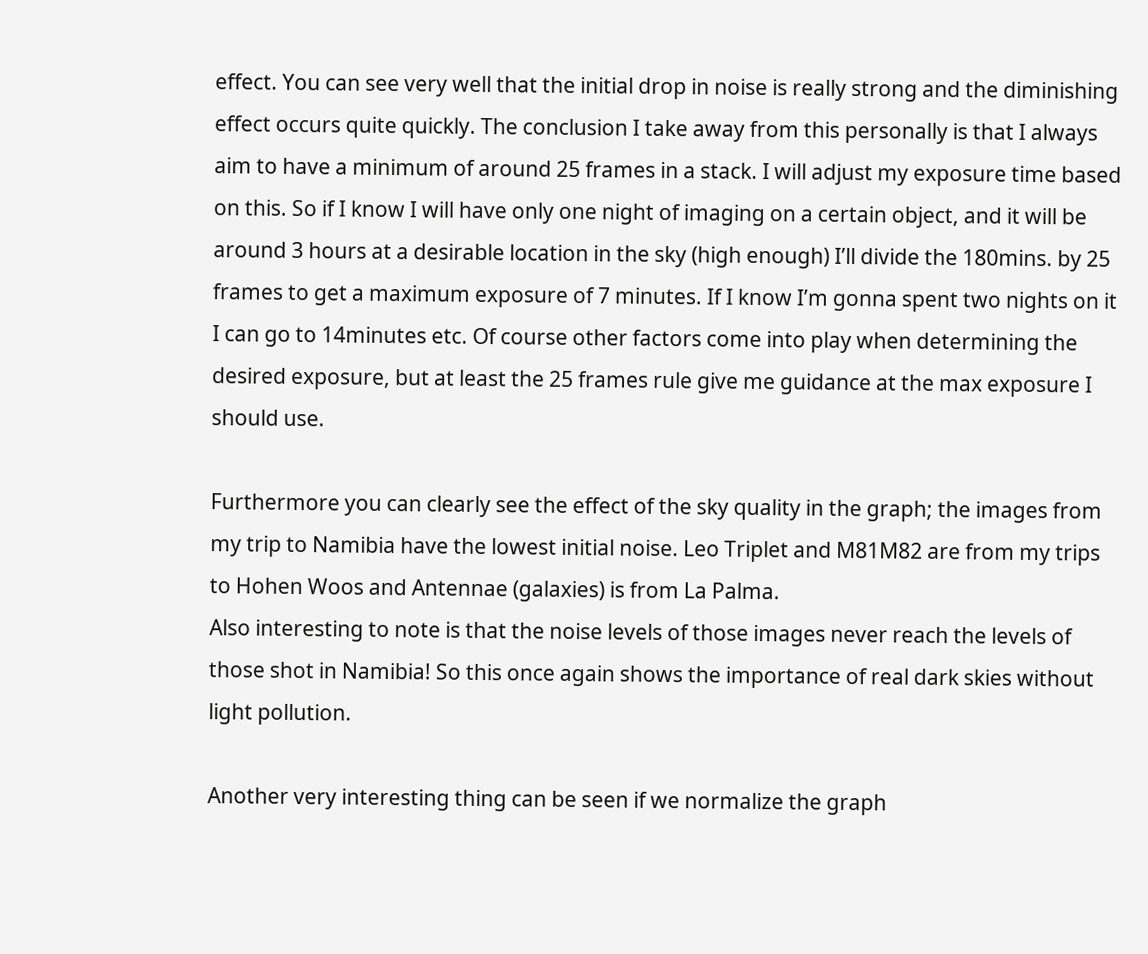effect. You can see very well that the initial drop in noise is really strong and the diminishing effect occurs quite quickly. The conclusion I take away from this personally is that I always aim to have a minimum of around 25 frames in a stack. I will adjust my exposure time based on this. So if I know I will have only one night of imaging on a certain object, and it will be around 3 hours at a desirable location in the sky (high enough) I’ll divide the 180mins. by 25 frames to get a maximum exposure of 7 minutes. If I know I’m gonna spent two nights on it I can go to 14minutes etc. Of course other factors come into play when determining the desired exposure, but at least the 25 frames rule give me guidance at the max exposure I should use.

Furthermore you can clearly see the effect of the sky quality in the graph; the images from my trip to Namibia have the lowest initial noise. Leo Triplet and M81M82 are from my trips to Hohen Woos and Antennae (galaxies) is from La Palma.
Also interesting to note is that the noise levels of those images never reach the levels of those shot in Namibia! So this once again shows the importance of real dark skies without light pollution.

Another very interesting thing can be seen if we normalize the graph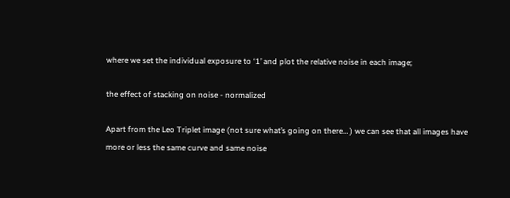where we set the individual exposure to ‘1’ and plot the relative noise in each image;

the effect of stacking on noise - normalized

Apart from the Leo Triplet image (not sure what’s going on there… ) we can see that all images have more or less the same curve and same noise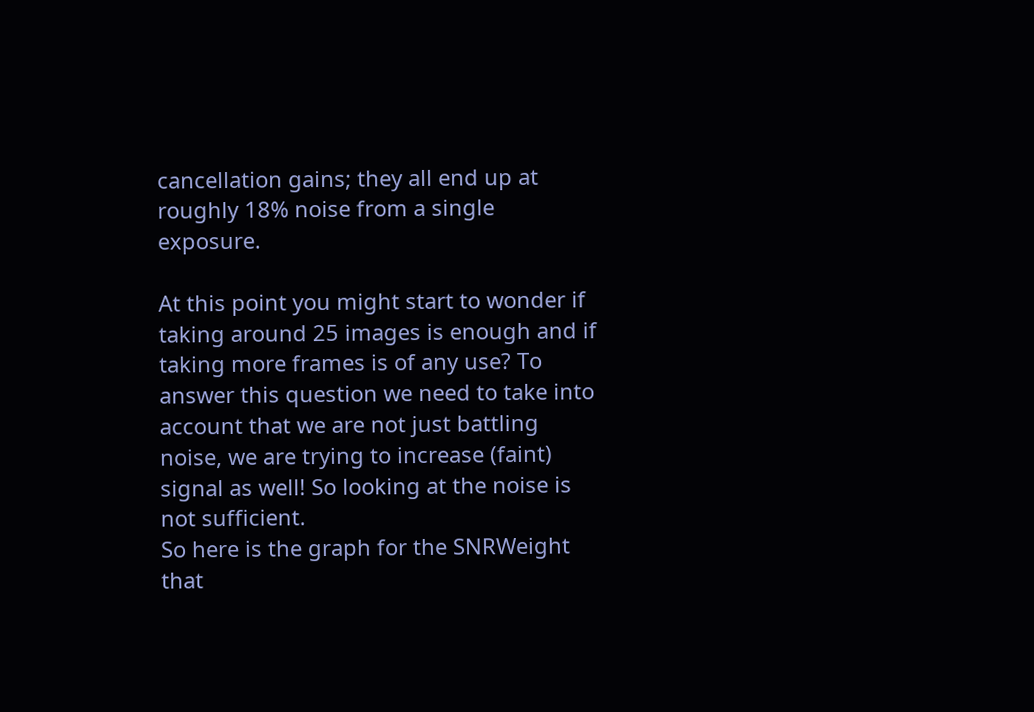cancellation gains; they all end up at roughly 18% noise from a single exposure.

At this point you might start to wonder if taking around 25 images is enough and if taking more frames is of any use? To answer this question we need to take into account that we are not just battling noise, we are trying to increase (faint) signal as well! So looking at the noise is not sufficient.
So here is the graph for the SNRWeight that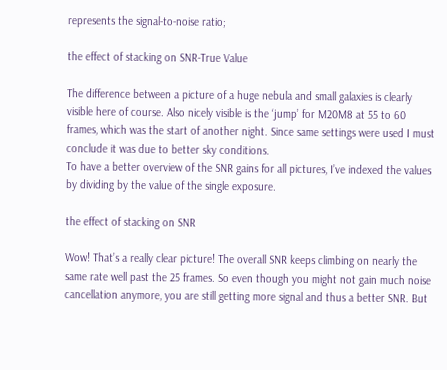represents the signal-to-noise ratio;

the effect of stacking on SNR-True Value

The difference between a picture of a huge nebula and small galaxies is clearly visible here of course. Also nicely visible is the ‘jump’ for M20M8 at 55 to 60 frames, which was the start of another night. Since same settings were used I must conclude it was due to better sky conditions.
To have a better overview of the SNR gains for all pictures, I’ve indexed the values by dividing by the value of the single exposure.

the effect of stacking on SNR

Wow! That’s a really clear picture! The overall SNR keeps climbing on nearly the same rate well past the 25 frames. So even though you might not gain much noise cancellation anymore, you are still getting more signal and thus a better SNR. But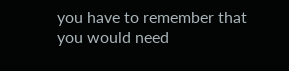you have to remember that you would need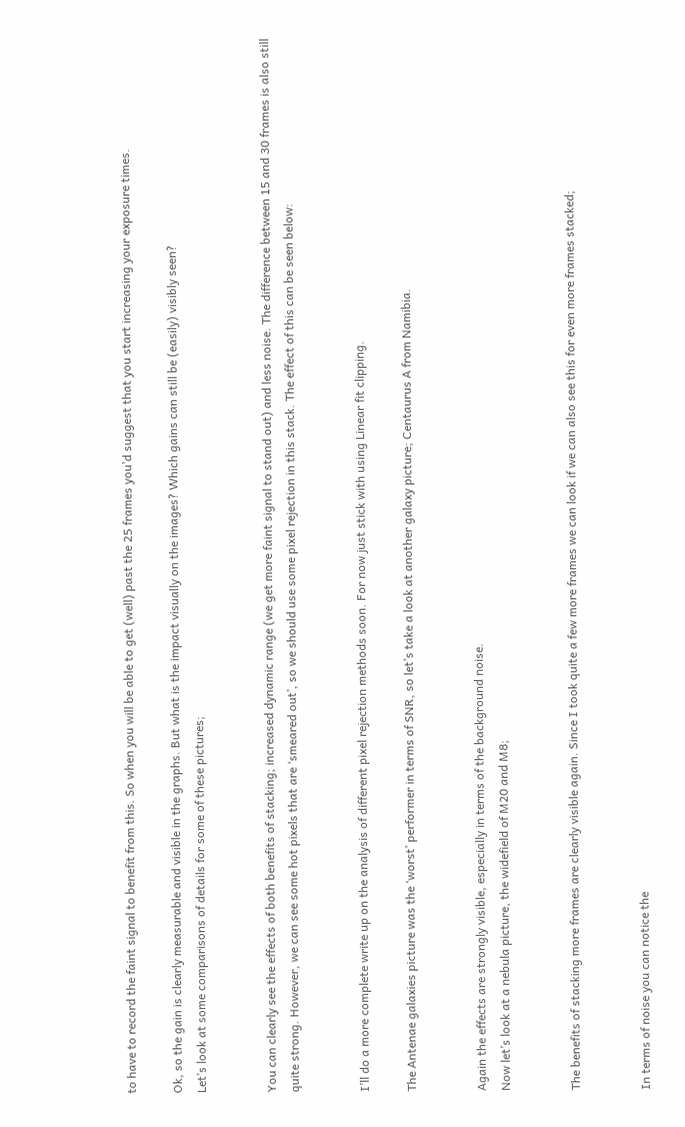to have to record the faint signal to benefit from this. So when you will be able to get (well) past the 25 frames you’d suggest that you start increasing your exposure times.

Ok, so the gain is clearly measurable and visible in the graphs. But what is the impact visually on the images? Which gains can still be (easily) visibly seen?
Let’s look at some comparisons of details for some of these pictures;


You can clearly see the effects of both benefits of stacking; increased dynamic range (we get more faint signal to stand out) and less noise. The difference between 15 and 30 frames is also still quite strong. However, we can see some hot pixels that are ‘smeared out’, so we should use some pixel rejection in this stack. The effect of this can be seen below:


I’ll do a more complete write up on the analysis of different pixel rejection methods soon. For now just stick with using Linear fit clipping.

The Antenae galaxies picture was the ‘worst’ performer in terms of SNR, so let’s take a look at another galaxy picture; Centaurus A from Namibia.


Again the effects are strongly visible, especially in terms of the background noise.
Now let’s look at a nebula picture, the widefield of M20 and M8;


The benefits of stacking more frames are clearly visible again. Since I took quite a few more frames we can look if we can also see this for even more frames stacked;


In terms of noise you can notice the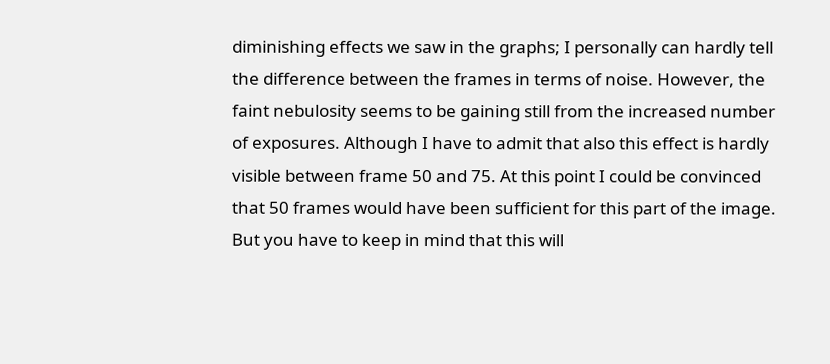diminishing effects we saw in the graphs; I personally can hardly tell the difference between the frames in terms of noise. However, the faint nebulosity seems to be gaining still from the increased number of exposures. Although I have to admit that also this effect is hardly visible between frame 50 and 75. At this point I could be convinced that 50 frames would have been sufficient for this part of the image. But you have to keep in mind that this will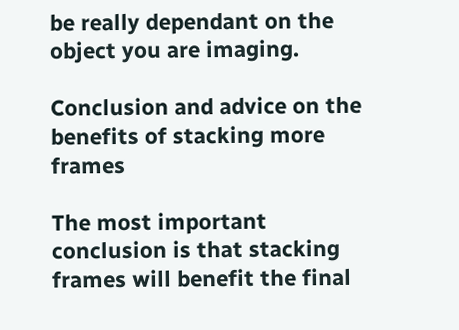be really dependant on the object you are imaging.

Conclusion and advice on the benefits of stacking more frames

The most important conclusion is that stacking frames will benefit the final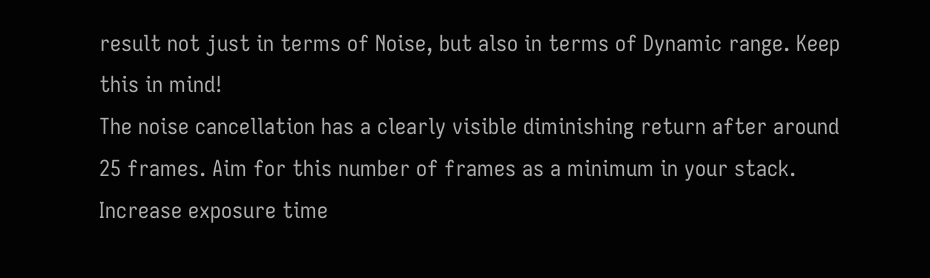result not just in terms of Noise, but also in terms of Dynamic range. Keep this in mind!
The noise cancellation has a clearly visible diminishing return after around 25 frames. Aim for this number of frames as a minimum in your stack. Increase exposure time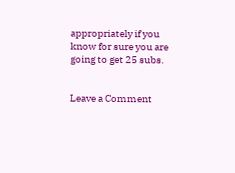appropriately if you know for sure you are going to get 25 subs.


Leave a Comment